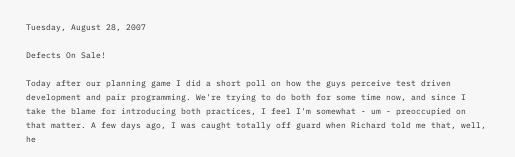Tuesday, August 28, 2007

Defects On Sale!

Today after our planning game I did a short poll on how the guys perceive test driven development and pair programming. We're trying to do both for some time now, and since I take the blame for introducing both practices, I feel I'm somewhat - um - preoccupied on that matter. A few days ago, I was caught totally off guard when Richard told me that, well, he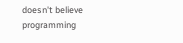doesn't believe programming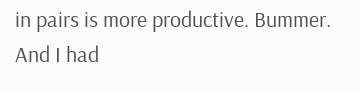in pairs is more productive. Bummer. And I had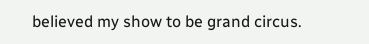believed my show to be grand circus.